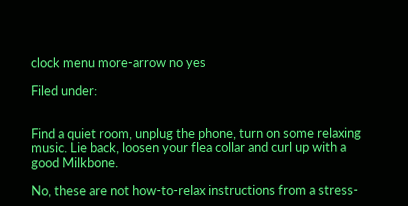clock menu more-arrow no yes

Filed under:


Find a quiet room, unplug the phone, turn on some relaxing music. Lie back, loosen your flea collar and curl up with a good Milkbone.

No, these are not how-to-relax instructions from a stress-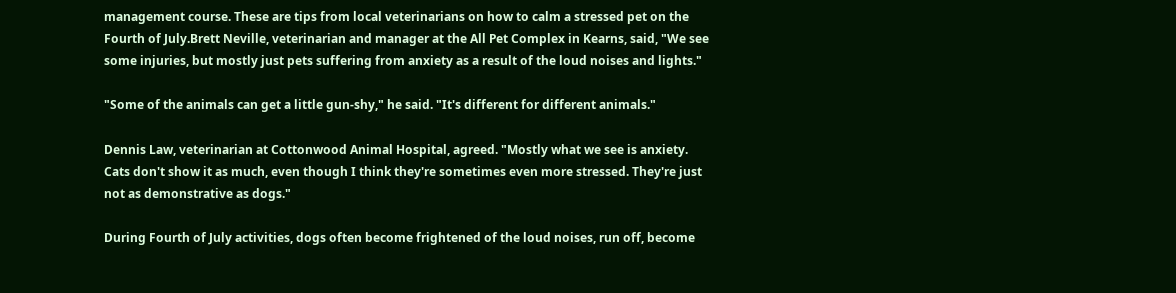management course. These are tips from local veterinarians on how to calm a stressed pet on the Fourth of July.Brett Neville, veterinarian and manager at the All Pet Complex in Kearns, said, "We see some injuries, but mostly just pets suffering from anxiety as a result of the loud noises and lights."

"Some of the animals can get a little gun-shy," he said. "It's different for different animals."

Dennis Law, veterinarian at Cottonwood Animal Hospital, agreed. "Mostly what we see is anxiety. Cats don't show it as much, even though I think they're sometimes even more stressed. They're just not as demonstrative as dogs."

During Fourth of July activities, dogs often become frightened of the loud noises, run off, become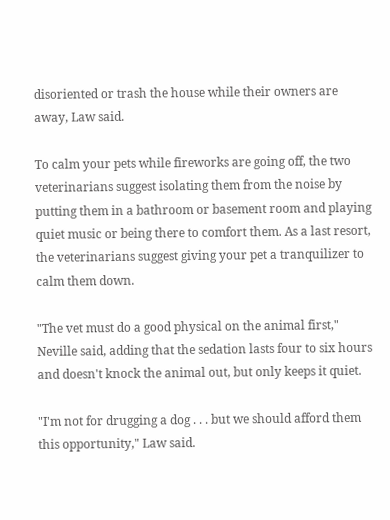disoriented or trash the house while their owners are away, Law said.

To calm your pets while fireworks are going off, the two veterinarians suggest isolating them from the noise by putting them in a bathroom or basement room and playing quiet music or being there to comfort them. As a last resort, the veterinarians suggest giving your pet a tranquilizer to calm them down.

"The vet must do a good physical on the animal first," Neville said, adding that the sedation lasts four to six hours and doesn't knock the animal out, but only keeps it quiet.

"I'm not for drugging a dog . . . but we should afford them this opportunity," Law said.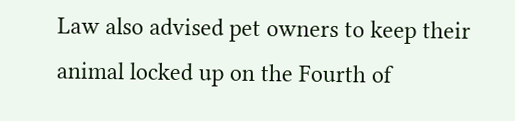Law also advised pet owners to keep their animal locked up on the Fourth of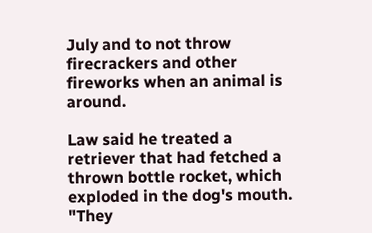July and to not throw firecrackers and other fireworks when an animal is around.

Law said he treated a retriever that had fetched a thrown bottle rocket, which exploded in the dog's mouth. "They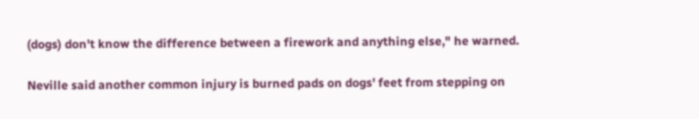(dogs) don't know the difference between a firework and anything else," he warned.

Neville said another common injury is burned pads on dogs' feet from stepping on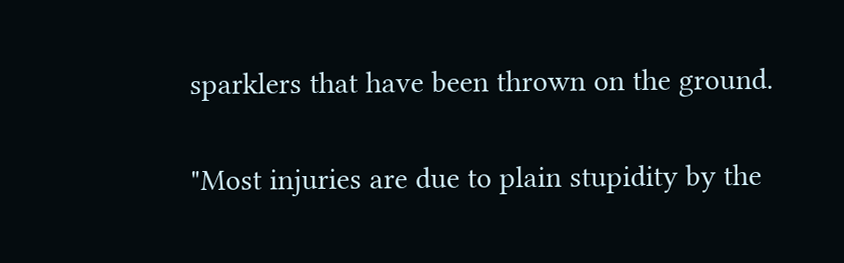sparklers that have been thrown on the ground.

"Most injuries are due to plain stupidity by the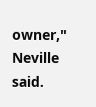owner," Neville said.